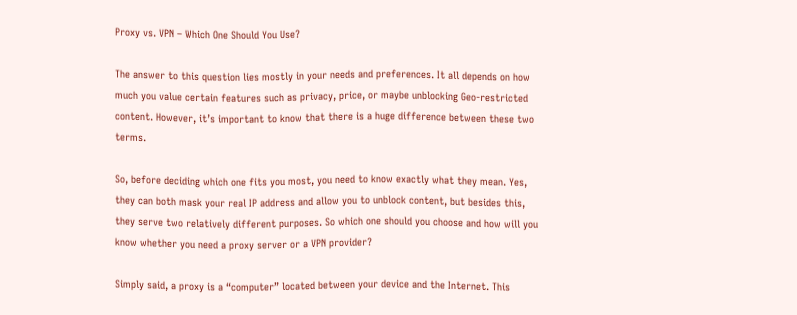Proxy vs. VPN – Which One Should You Use?

The answer to this question lies mostly in your needs and preferences. It all depends on how much you value certain features such as privacy, price, or maybe unblocking Geo-restricted content. However, it’s important to know that there is a huge difference between these two terms.

So, before deciding which one fits you most, you need to know exactly what they mean. Yes, they can both mask your real IP address and allow you to unblock content, but besides this, they serve two relatively different purposes. So which one should you choose and how will you know whether you need a proxy server or a VPN provider?

Simply said, a proxy is a “computer” located between your device and the Internet. This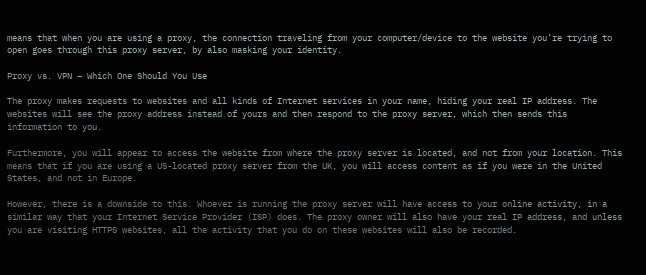means that when you are using a proxy, the connection traveling from your computer/device to the website you’re trying to open goes through this proxy server, by also masking your identity.

Proxy vs. VPN – Which One Should You Use

The proxy makes requests to websites and all kinds of Internet services in your name, hiding your real IP address. The websites will see the proxy address instead of yours and then respond to the proxy server, which then sends this information to you.

Furthermore, you will appear to access the website from where the proxy server is located, and not from your location. This means that if you are using a US-located proxy server from the UK, you will access content as if you were in the United States, and not in Europe.

However, there is a downside to this. Whoever is running the proxy server will have access to your online activity, in a similar way that your Internet Service Provider (ISP) does. The proxy owner will also have your real IP address, and unless you are visiting HTTPS websites, all the activity that you do on these websites will also be recorded.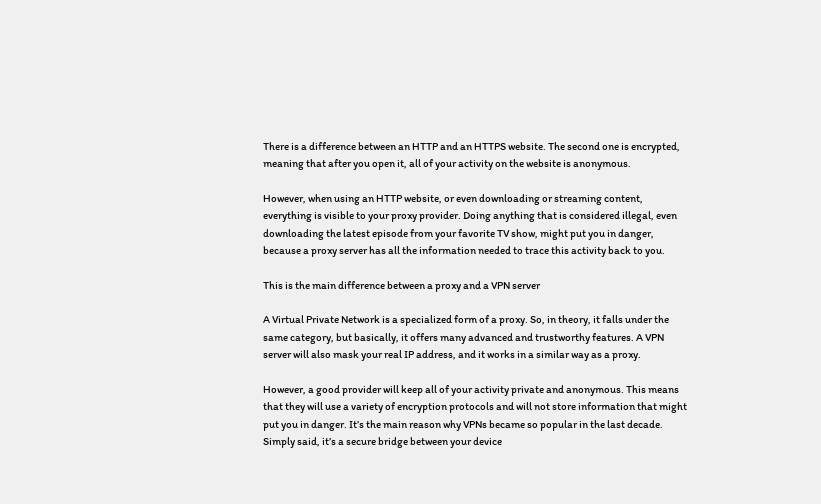There is a difference between an HTTP and an HTTPS website. The second one is encrypted, meaning that after you open it, all of your activity on the website is anonymous.

However, when using an HTTP website, or even downloading or streaming content, everything is visible to your proxy provider. Doing anything that is considered illegal, even downloading the latest episode from your favorite TV show, might put you in danger, because a proxy server has all the information needed to trace this activity back to you.

This is the main difference between a proxy and a VPN server

A Virtual Private Network is a specialized form of a proxy. So, in theory, it falls under the same category, but basically, it offers many advanced and trustworthy features. A VPN server will also mask your real IP address, and it works in a similar way as a proxy.

However, a good provider will keep all of your activity private and anonymous. This means that they will use a variety of encryption protocols and will not store information that might put you in danger. It’s the main reason why VPNs became so popular in the last decade. Simply said, it’s a secure bridge between your device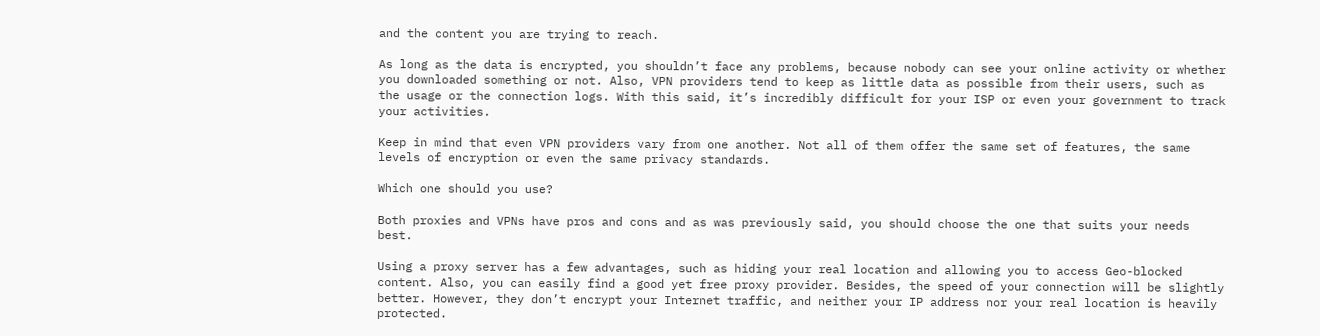and the content you are trying to reach.

As long as the data is encrypted, you shouldn’t face any problems, because nobody can see your online activity or whether you downloaded something or not. Also, VPN providers tend to keep as little data as possible from their users, such as the usage or the connection logs. With this said, it’s incredibly difficult for your ISP or even your government to track your activities.

Keep in mind that even VPN providers vary from one another. Not all of them offer the same set of features, the same levels of encryption or even the same privacy standards.

Which one should you use?

Both proxies and VPNs have pros and cons and as was previously said, you should choose the one that suits your needs best.

Using a proxy server has a few advantages, such as hiding your real location and allowing you to access Geo-blocked content. Also, you can easily find a good yet free proxy provider. Besides, the speed of your connection will be slightly better. However, they don’t encrypt your Internet traffic, and neither your IP address nor your real location is heavily protected.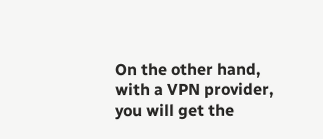On the other hand, with a VPN provider, you will get the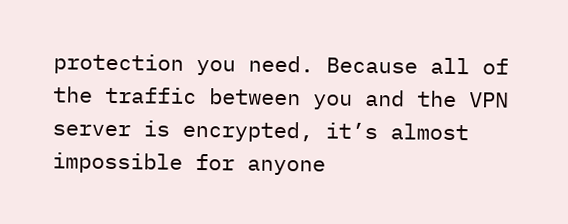protection you need. Because all of the traffic between you and the VPN server is encrypted, it’s almost impossible for anyone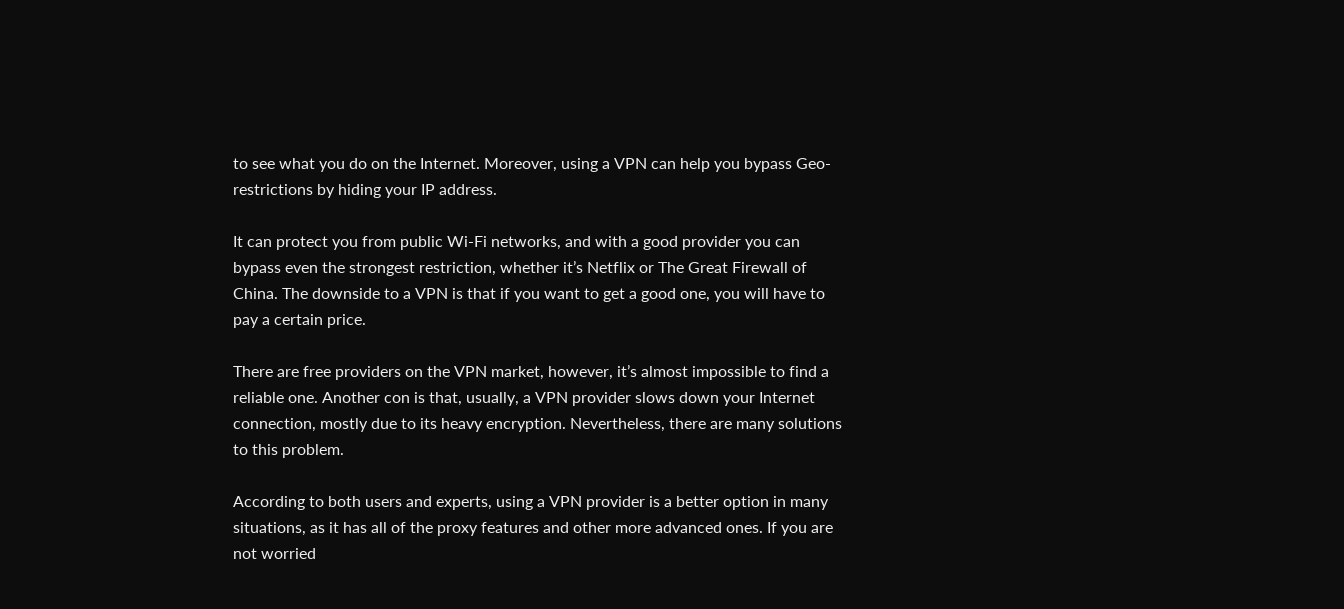to see what you do on the Internet. Moreover, using a VPN can help you bypass Geo-restrictions by hiding your IP address.

It can protect you from public Wi-Fi networks, and with a good provider you can bypass even the strongest restriction, whether it’s Netflix or The Great Firewall of China. The downside to a VPN is that if you want to get a good one, you will have to pay a certain price.

There are free providers on the VPN market, however, it’s almost impossible to find a reliable one. Another con is that, usually, a VPN provider slows down your Internet connection, mostly due to its heavy encryption. Nevertheless, there are many solutions to this problem.

According to both users and experts, using a VPN provider is a better option in many situations, as it has all of the proxy features and other more advanced ones. If you are not worried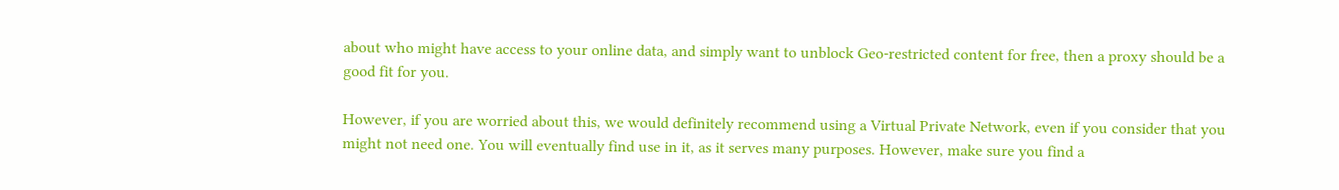about who might have access to your online data, and simply want to unblock Geo-restricted content for free, then a proxy should be a good fit for you.

However, if you are worried about this, we would definitely recommend using a Virtual Private Network, even if you consider that you might not need one. You will eventually find use in it, as it serves many purposes. However, make sure you find a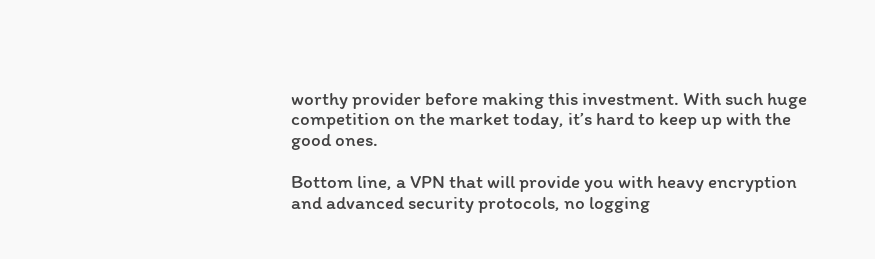worthy provider before making this investment. With such huge competition on the market today, it’s hard to keep up with the good ones.

Bottom line, a VPN that will provide you with heavy encryption and advanced security protocols, no logging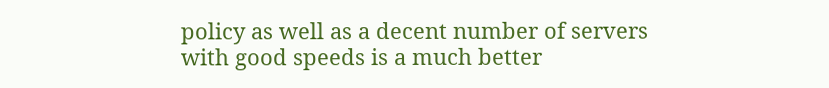policy as well as a decent number of servers with good speeds is a much better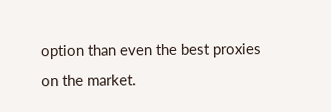option than even the best proxies on the market.